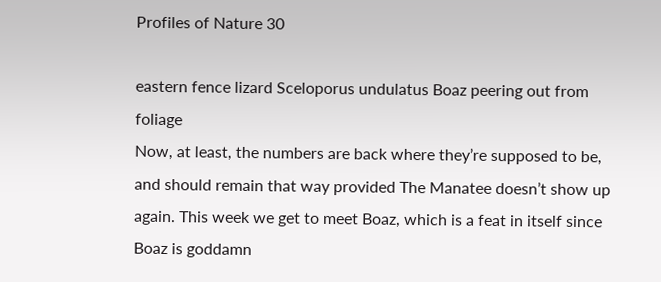Profiles of Nature 30

eastern fence lizard Sceloporus undulatus Boaz peering out from foliage
Now, at least, the numbers are back where they’re supposed to be, and should remain that way provided The Manatee doesn’t show up again. This week we get to meet Boaz, which is a feat in itself since Boaz is goddamn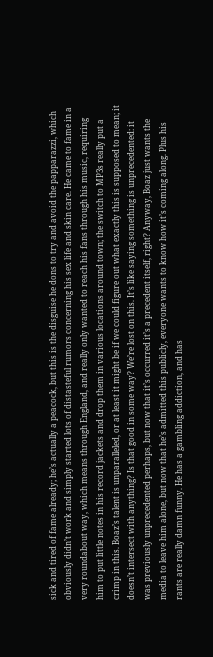sick and tired of fame already; he’s actually a peacock, but this is the disguise he dons to try and avoid the papparazzi, which obviously didn’t work and simply started lots of distasteful rumors concerning his sex life and skin care. He came to fame in a very roundabout way, which means through England, and really only wanted to reach his fans through his music, requiring him to put little notes in his record jackets and drop them in various locations around town; the switch to MP3s really put a crimp in this. Boaz’s talent is unparalleled, or at least it might be if we could figure out what exactly this is supposed to mean; it doesn’t intersect with anything? Is that good in some way? We’re lost on this. It’s like saying something is unprecedented: it was previously unprecedented perhaps, but now that it’s occurred it’s a precedent itself, right? Anyway, Boaz just wants the media to leave him alone, but now that he’s admitted this publicly, everyone wants to know how it’s coming along. Plus his rants are really damn funny. He has a gambling addiction, and has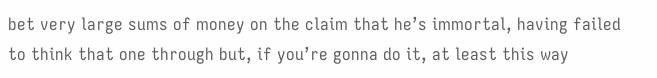bet very large sums of money on the claim that he’s immortal, having failed to think that one through but, if you’re gonna do it, at least this way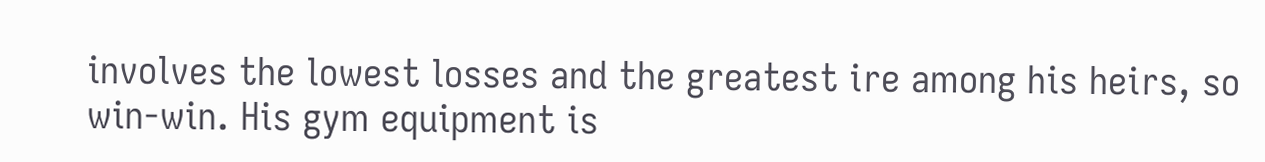involves the lowest losses and the greatest ire among his heirs, so win-win. His gym equipment is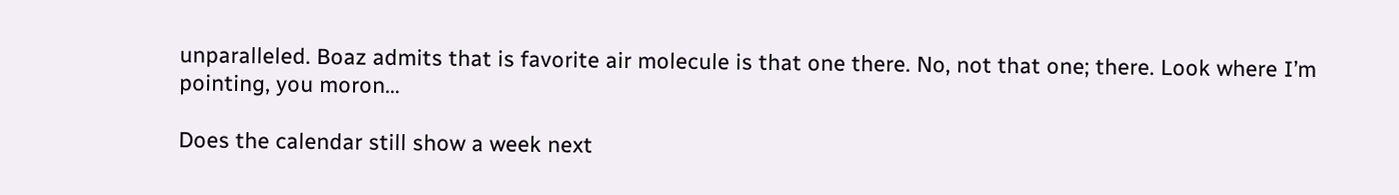unparalleled. Boaz admits that is favorite air molecule is that one there. No, not that one; there. Look where I’m pointing, you moron…

Does the calendar still show a week next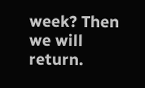week? Then we will return.